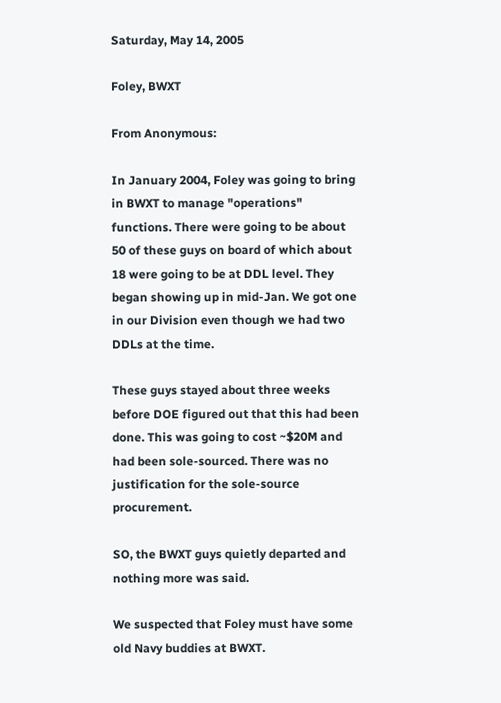Saturday, May 14, 2005

Foley, BWXT

From Anonymous:

In January 2004, Foley was going to bring in BWXT to manage "operations" functions. There were going to be about 50 of these guys on board of which about 18 were going to be at DDL level. They began showing up in mid-Jan. We got one in our Division even though we had two DDLs at the time.

These guys stayed about three weeks before DOE figured out that this had been done. This was going to cost ~$20M and had been sole-sourced. There was no justification for the sole-source procurement.

SO, the BWXT guys quietly departed and nothing more was said.

We suspected that Foley must have some old Navy buddies at BWXT.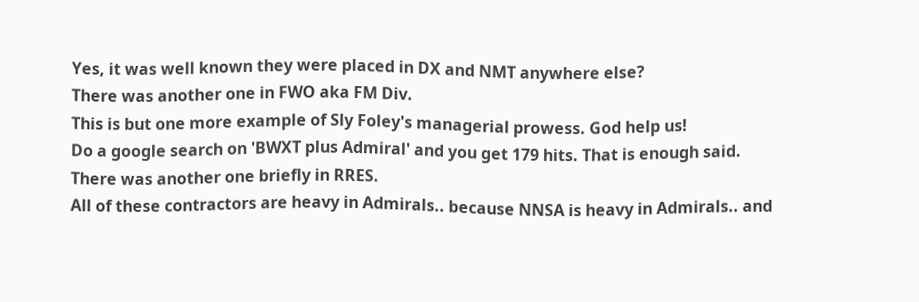Yes, it was well known they were placed in DX and NMT anywhere else?
There was another one in FWO aka FM Div.
This is but one more example of Sly Foley's managerial prowess. God help us!
Do a google search on 'BWXT plus Admiral' and you get 179 hits. That is enough said.
There was another one briefly in RRES.
All of these contractors are heavy in Admirals.. because NNSA is heavy in Admirals.. and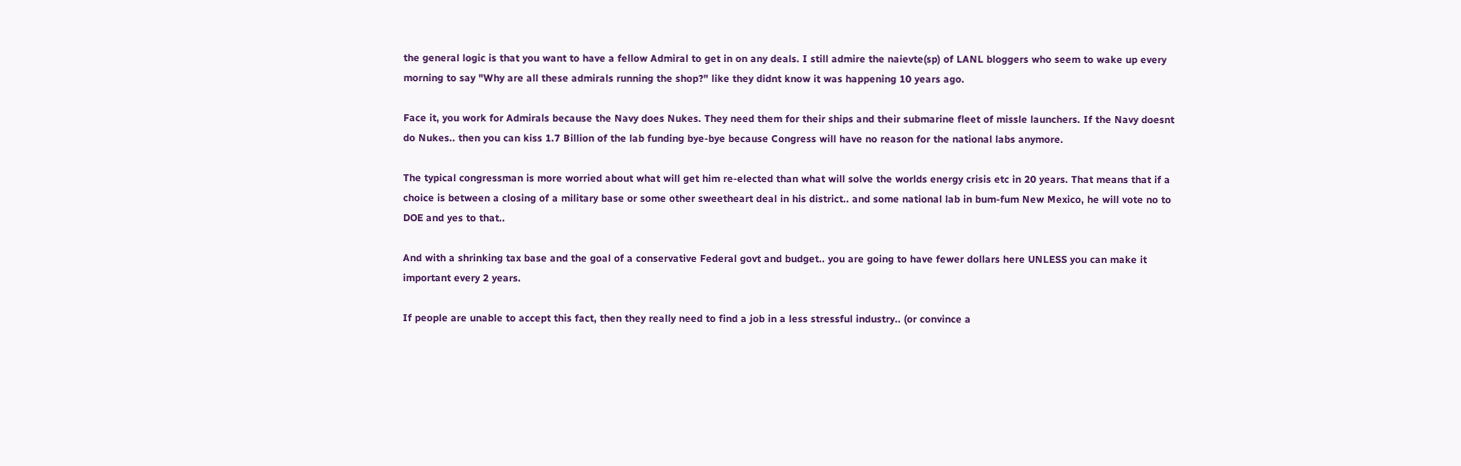the general logic is that you want to have a fellow Admiral to get in on any deals. I still admire the naievte(sp) of LANL bloggers who seem to wake up every morning to say "Why are all these admirals running the shop?" like they didnt know it was happening 10 years ago.

Face it, you work for Admirals because the Navy does Nukes. They need them for their ships and their submarine fleet of missle launchers. If the Navy doesnt do Nukes.. then you can kiss 1.7 Billion of the lab funding bye-bye because Congress will have no reason for the national labs anymore.

The typical congressman is more worried about what will get him re-elected than what will solve the worlds energy crisis etc in 20 years. That means that if a choice is between a closing of a military base or some other sweetheart deal in his district.. and some national lab in bum-fum New Mexico, he will vote no to DOE and yes to that..

And with a shrinking tax base and the goal of a conservative Federal govt and budget.. you are going to have fewer dollars here UNLESS you can make it important every 2 years.

If people are unable to accept this fact, then they really need to find a job in a less stressful industry.. (or convince a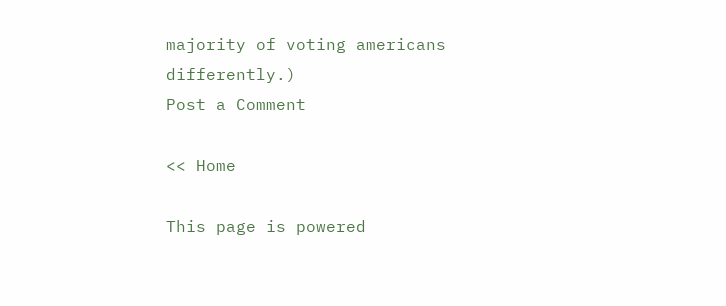majority of voting americans differently.)
Post a Comment

<< Home

This page is powered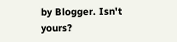by Blogger. Isn't yours?